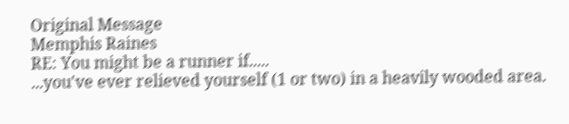Original Message
Memphis Raines
RE: You might be a runner if.....
...you've ever relieved yourself (1 or two) in a heavily wooded area.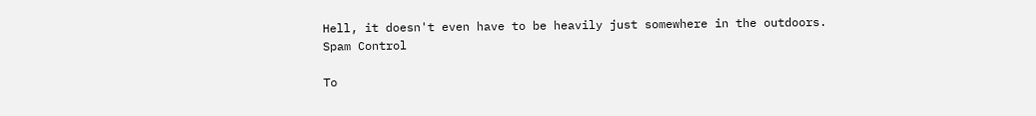Hell, it doesn't even have to be heavily just somewhere in the outdoors.
Spam Control

To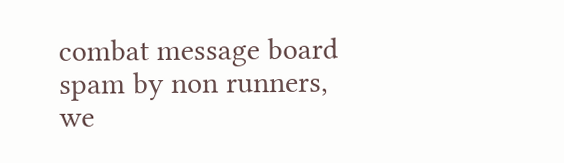combat message board spam by non runners, we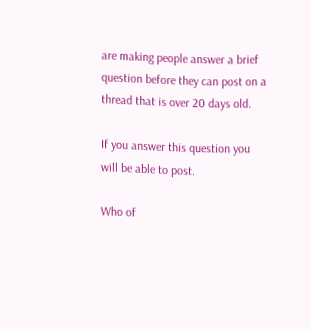are making people answer a brief question before they can post on a thread that is over 20 days old.

If you answer this question you will be able to post.

Who of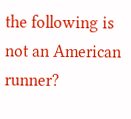the following is not an American runner?